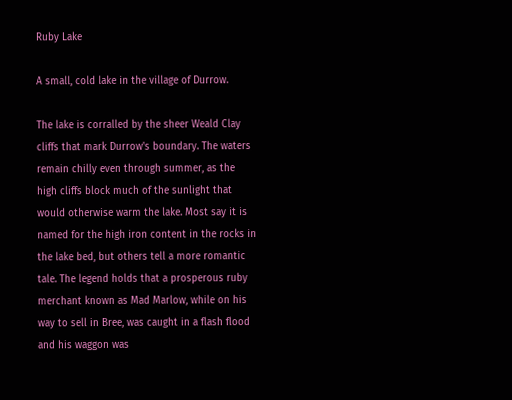Ruby Lake

A small, cold lake in the village of Durrow.

The lake is corralled by the sheer Weald Clay cliffs that mark Durrow's boundary. The waters remain chilly even through summer, as the high cliffs block much of the sunlight that would otherwise warm the lake. Most say it is named for the high iron content in the rocks in the lake bed, but others tell a more romantic tale. The legend holds that a prosperous ruby merchant known as Mad Marlow, while on his way to sell in Bree, was caught in a flash flood and his waggon was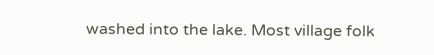washed into the lake. Most village folk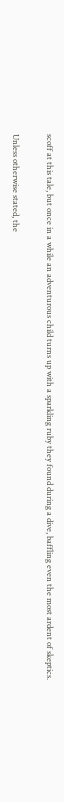scoff at this tale, but once in a while an adventurous child turns up with a sparkling ruby they found during a dive, baffling even the most ardent of skeptics.

Unless otherwise stated, the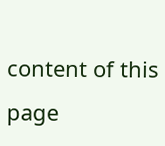content of this page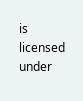is licensed under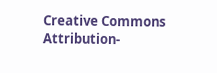Creative Commons Attribution-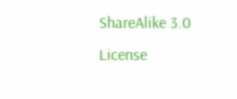ShareAlike 3.0 License